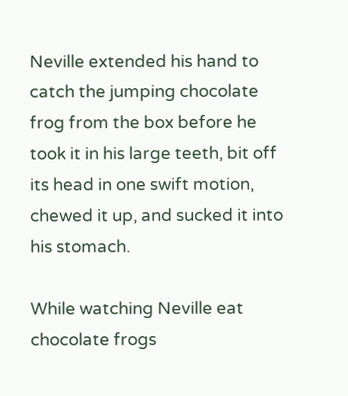Neville extended his hand to catch the jumping chocolate frog from the box before he took it in his large teeth, bit off its head in one swift motion, chewed it up, and sucked it into his stomach.

While watching Neville eat chocolate frogs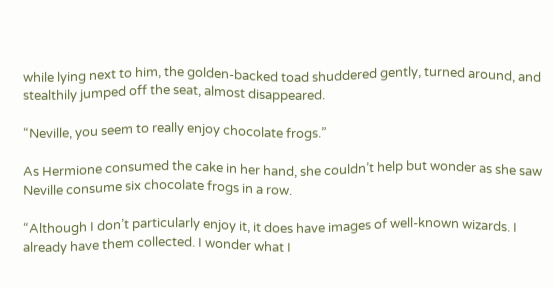while lying next to him, the golden-backed toad shuddered gently, turned around, and stealthily jumped off the seat, almost disappeared.

“Neville, you seem to really enjoy chocolate frogs.”

As Hermione consumed the cake in her hand, she couldn’t help but wonder as she saw Neville consume six chocolate frogs in a row.

“Although I don’t particularly enjoy it, it does have images of well-known wizards. I already have them collected. I wonder what I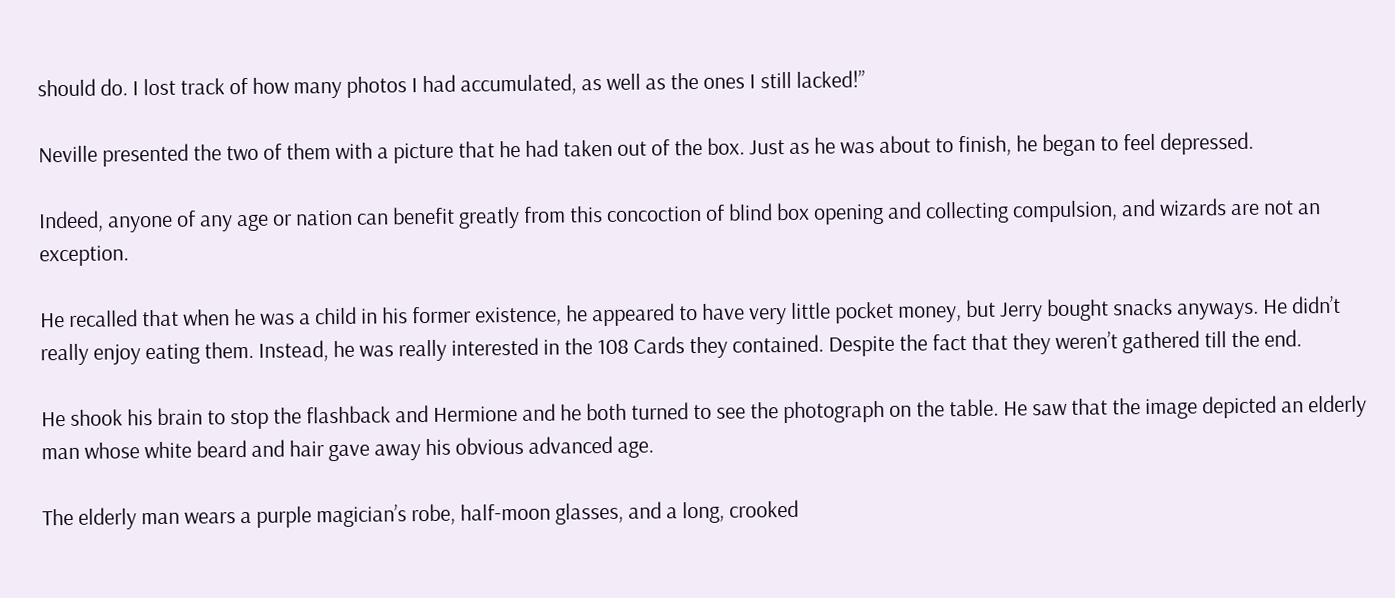should do. I lost track of how many photos I had accumulated, as well as the ones I still lacked!”

Neville presented the two of them with a picture that he had taken out of the box. Just as he was about to finish, he began to feel depressed.

Indeed, anyone of any age or nation can benefit greatly from this concoction of blind box opening and collecting compulsion, and wizards are not an exception.

He recalled that when he was a child in his former existence, he appeared to have very little pocket money, but Jerry bought snacks anyways. He didn’t really enjoy eating them. Instead, he was really interested in the 108 Cards they contained. Despite the fact that they weren’t gathered till the end.

He shook his brain to stop the flashback and Hermione and he both turned to see the photograph on the table. He saw that the image depicted an elderly man whose white beard and hair gave away his obvious advanced age.

The elderly man wears a purple magician’s robe, half-moon glasses, and a long, crooked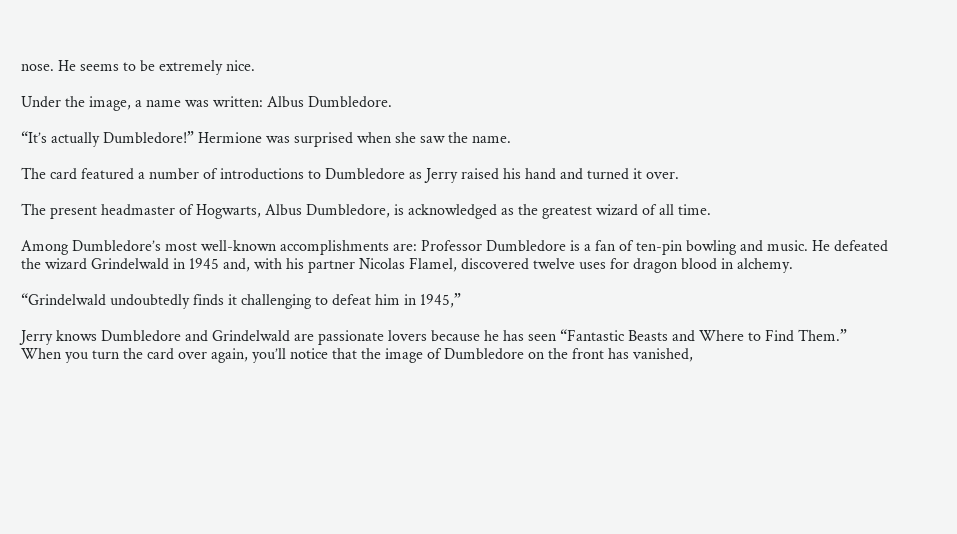nose. He seems to be extremely nice.

Under the image, a name was written: Albus Dumbledore.

“It’s actually Dumbledore!” Hermione was surprised when she saw the name.

The card featured a number of introductions to Dumbledore as Jerry raised his hand and turned it over.

The present headmaster of Hogwarts, Albus Dumbledore, is acknowledged as the greatest wizard of all time.

Among Dumbledore’s most well-known accomplishments are: Professor Dumbledore is a fan of ten-pin bowling and music. He defeated the wizard Grindelwald in 1945 and, with his partner Nicolas Flamel, discovered twelve uses for dragon blood in alchemy.

“Grindelwald undoubtedly finds it challenging to defeat him in 1945,”

Jerry knows Dumbledore and Grindelwald are passionate lovers because he has seen “Fantastic Beasts and Where to Find Them.” When you turn the card over again, you’ll notice that the image of Dumbledore on the front has vanished,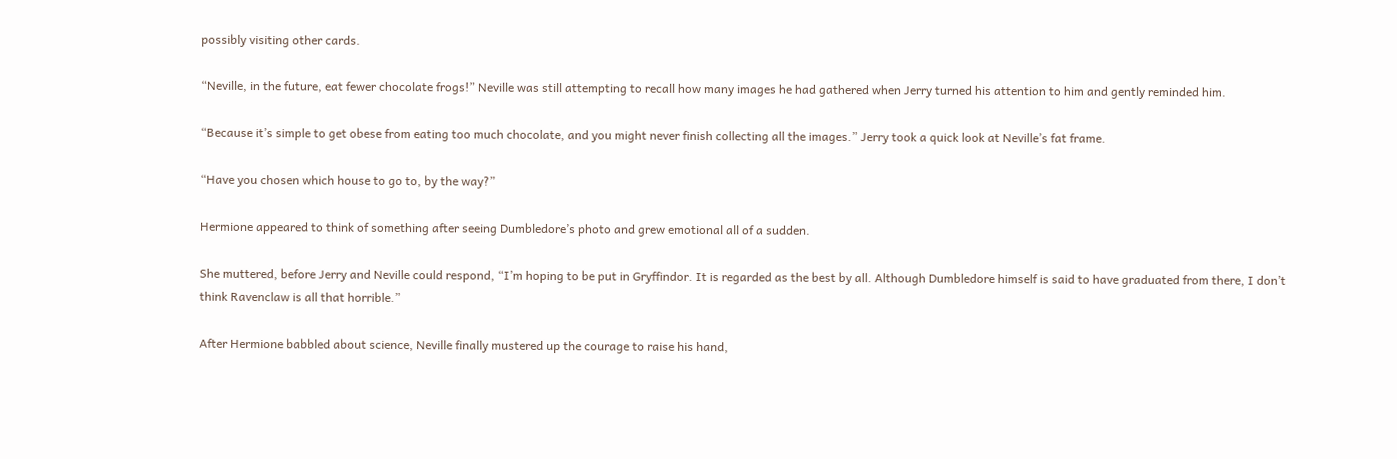possibly visiting other cards.

“Neville, in the future, eat fewer chocolate frogs!” Neville was still attempting to recall how many images he had gathered when Jerry turned his attention to him and gently reminded him.

“Because it’s simple to get obese from eating too much chocolate, and you might never finish collecting all the images.” Jerry took a quick look at Neville’s fat frame.

“Have you chosen which house to go to, by the way?”

Hermione appeared to think of something after seeing Dumbledore’s photo and grew emotional all of a sudden.

She muttered, before Jerry and Neville could respond, “I’m hoping to be put in Gryffindor. It is regarded as the best by all. Although Dumbledore himself is said to have graduated from there, I don’t think Ravenclaw is all that horrible.”

After Hermione babbled about science, Neville finally mustered up the courage to raise his hand,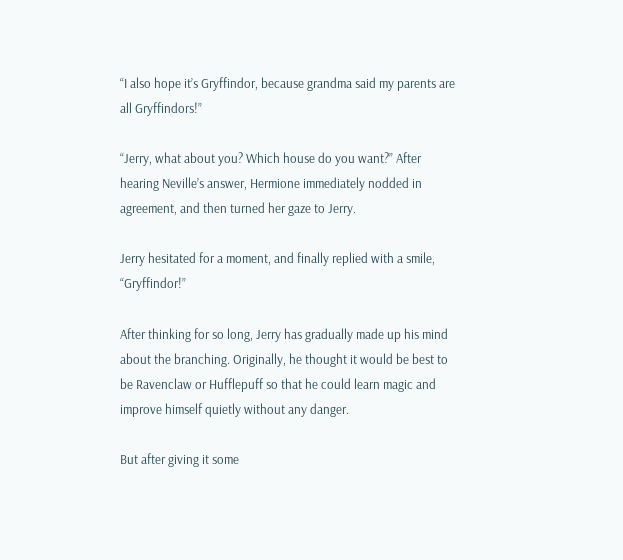“I also hope it’s Gryffindor, because grandma said my parents are all Gryffindors!”

“Jerry, what about you? Which house do you want?” After hearing Neville’s answer, Hermione immediately nodded in agreement, and then turned her gaze to Jerry.

Jerry hesitated for a moment, and finally replied with a smile, “Gryffindor!”

After thinking for so long, Jerry has gradually made up his mind about the branching. Originally, he thought it would be best to be Ravenclaw or Hufflepuff so that he could learn magic and improve himself quietly without any danger.

But after giving it some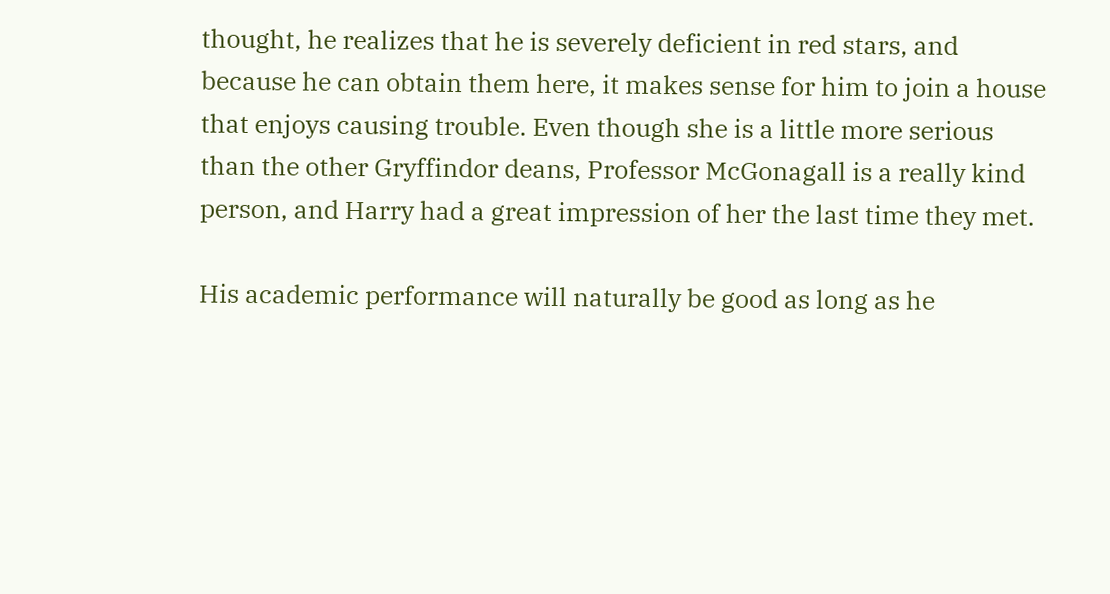thought, he realizes that he is severely deficient in red stars, and because he can obtain them here, it makes sense for him to join a house that enjoys causing trouble. Even though she is a little more serious than the other Gryffindor deans, Professor McGonagall is a really kind person, and Harry had a great impression of her the last time they met.

His academic performance will naturally be good as long as he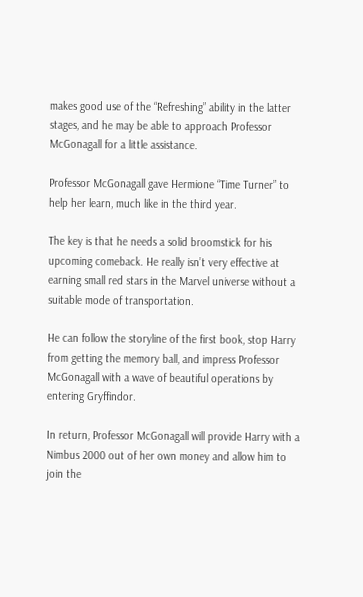makes good use of the “Refreshing” ability in the latter stages, and he may be able to approach Professor McGonagall for a little assistance.

Professor McGonagall gave Hermione “Time Turner” to help her learn, much like in the third year.

The key is that he needs a solid broomstick for his upcoming comeback. He really isn’t very effective at earning small red stars in the Marvel universe without a suitable mode of transportation.

He can follow the storyline of the first book, stop Harry from getting the memory ball, and impress Professor McGonagall with a wave of beautiful operations by entering Gryffindor.

In return, Professor McGonagall will provide Harry with a Nimbus 2000 out of her own money and allow him to join the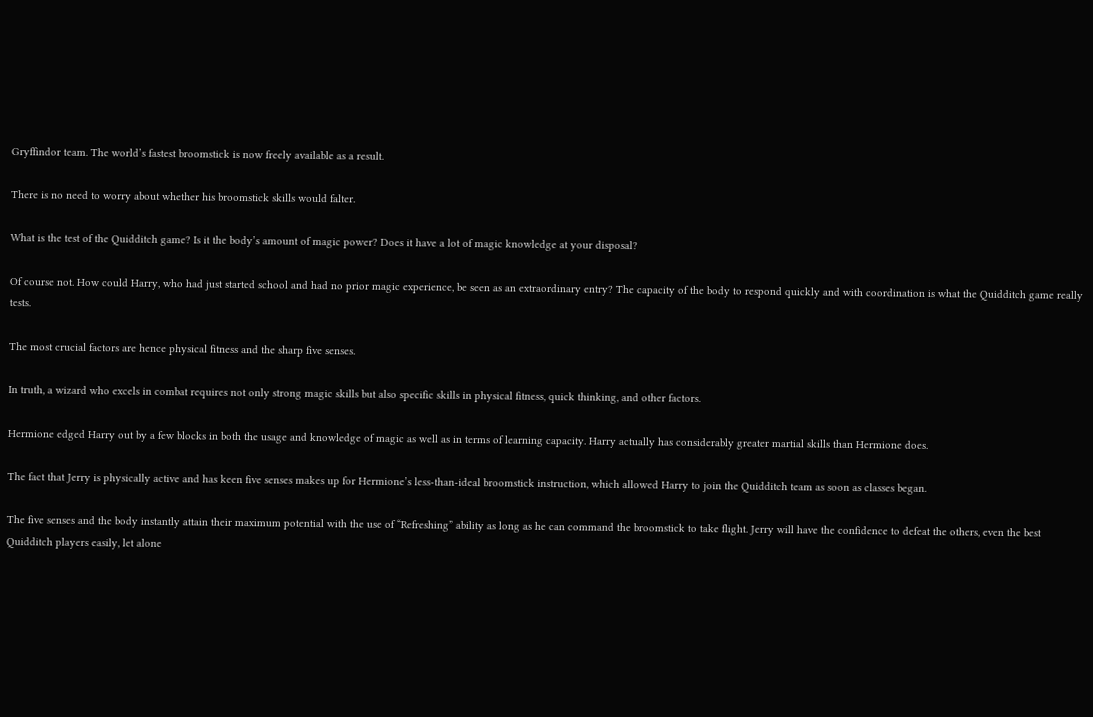Gryffindor team. The world’s fastest broomstick is now freely available as a result.

There is no need to worry about whether his broomstick skills would falter.

What is the test of the Quidditch game? Is it the body’s amount of magic power? Does it have a lot of magic knowledge at your disposal?

Of course not. How could Harry, who had just started school and had no prior magic experience, be seen as an extraordinary entry? The capacity of the body to respond quickly and with coordination is what the Quidditch game really tests.

The most crucial factors are hence physical fitness and the sharp five senses.

In truth, a wizard who excels in combat requires not only strong magic skills but also specific skills in physical fitness, quick thinking, and other factors.

Hermione edged Harry out by a few blocks in both the usage and knowledge of magic as well as in terms of learning capacity. Harry actually has considerably greater martial skills than Hermione does.

The fact that Jerry is physically active and has keen five senses makes up for Hermione’s less-than-ideal broomstick instruction, which allowed Harry to join the Quidditch team as soon as classes began.

The five senses and the body instantly attain their maximum potential with the use of “Refreshing” ability as long as he can command the broomstick to take flight. Jerry will have the confidence to defeat the others, even the best Quidditch players easily, let alone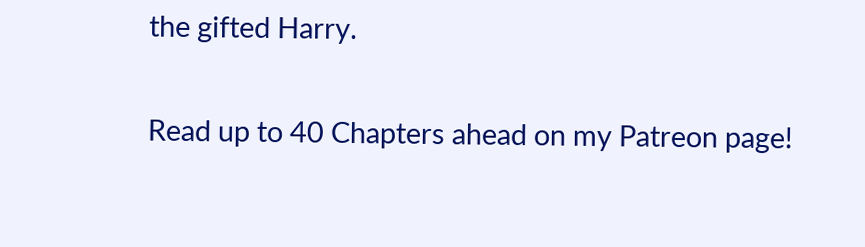the gifted Harry.

Read up to 40 Chapters ahead on my Patreon page!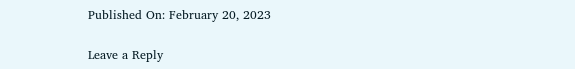Published On: February 20, 2023

Leave a Reply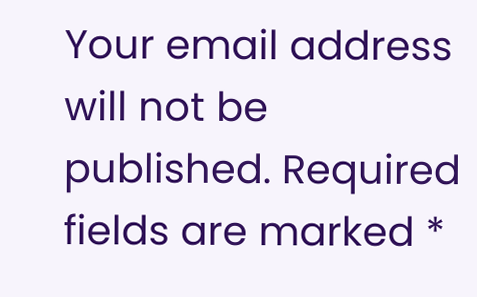Your email address will not be published. Required fields are marked *